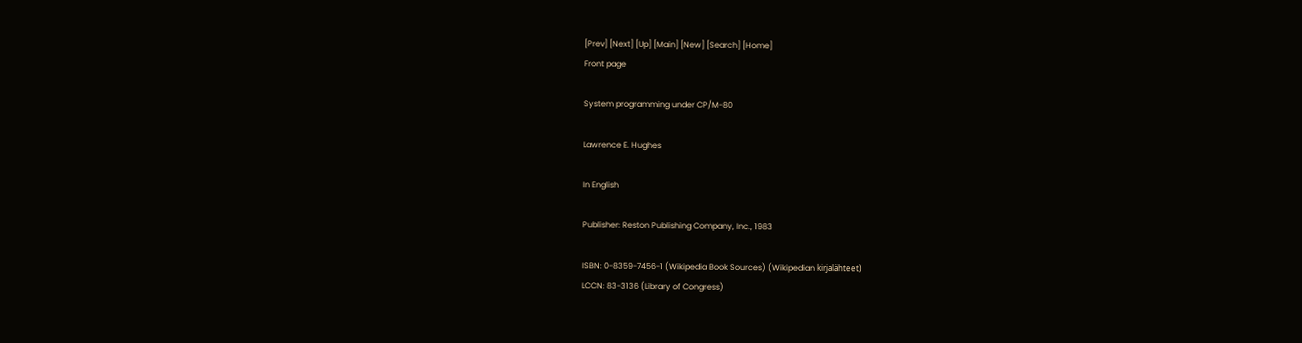[Prev] [Next] [Up] [Main] [New] [Search] [Home]
Front page

System programming under CP/M-80

Lawrence E. Hughes

In English

Publisher: Reston Publishing Company, Inc., 1983

ISBN: 0-8359-7456-1 (Wikipedia Book Sources) (Wikipedian kirjalähteet)
LCCN: 83-3136 (Library of Congress)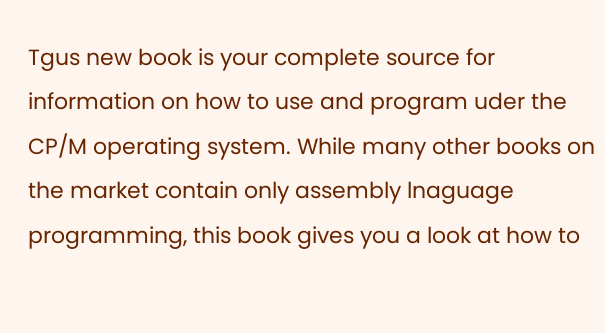Tgus new book is your complete source for information on how to use and program uder the CP/M operating system. While many other books on the market contain only assembly lnaguage programming, this book gives you a look at how to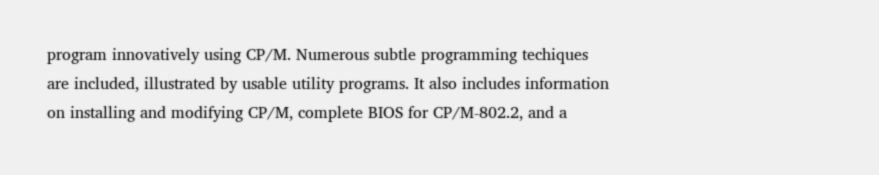program innovatively using CP/M. Numerous subtle programming techiques are included, illustrated by usable utility programs. It also includes information on installing and modifying CP/M, complete BIOS for CP/M-802.2, and a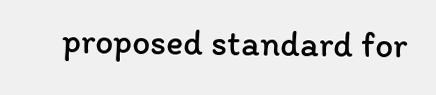proposed standard for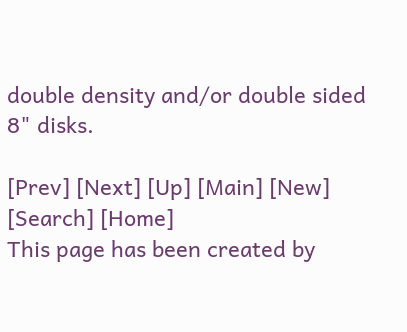double density and/or double sided 8" disks.

[Prev] [Next] [Up] [Main] [New] [Search] [Home]
This page has been created by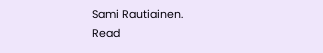Sami Rautiainen.
Read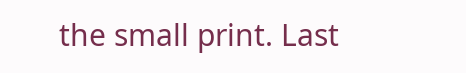the small print. Last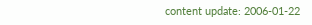content update: 2006-01-22